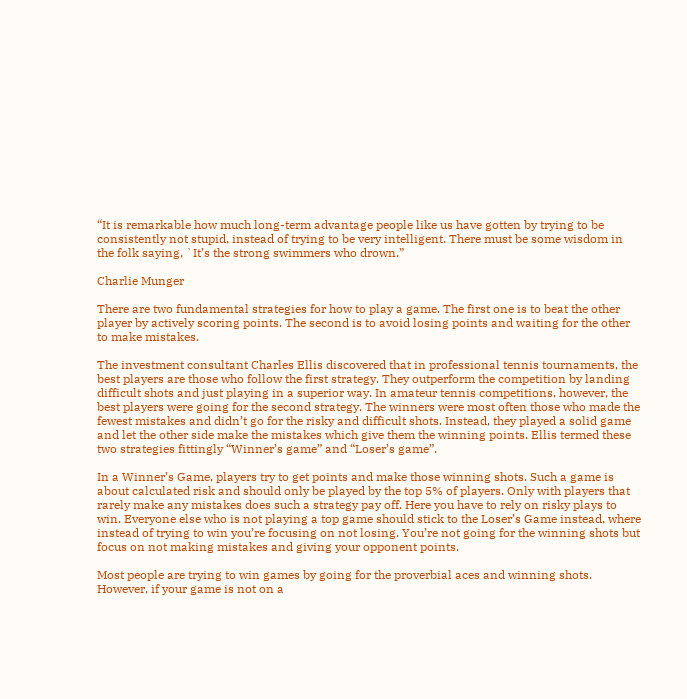“It is remarkable how much long-term advantage people like us have gotten by trying to be consistently not stupid, instead of trying to be very intelligent. There must be some wisdom in the folk saying, `It’s the strong swimmers who drown.”

Charlie Munger

There are two fundamental strategies for how to play a game. The first one is to beat the other player by actively scoring points. The second is to avoid losing points and waiting for the other to make mistakes.

The investment consultant Charles Ellis discovered that in professional tennis tournaments, the best players are those who follow the first strategy. They outperform the competition by landing difficult shots and just playing in a superior way. In amateur tennis competitions, however, the best players were going for the second strategy. The winners were most often those who made the fewest mistakes and didn’t go for the risky and difficult shots. Instead, they played a solid game and let the other side make the mistakes which give them the winning points. Ellis termed these two strategies fittingly “Winner’s game” and “Loser’s game”.

In a Winner’s Game, players try to get points and make those winning shots. Such a game is about calculated risk and should only be played by the top 5% of players. Only with players that rarely make any mistakes does such a strategy pay off. Here you have to rely on risky plays to win. Everyone else who is not playing a top game should stick to the Loser’s Game instead, where instead of trying to win you’re focusing on not losing. You’re not going for the winning shots but focus on not making mistakes and giving your opponent points.

Most people are trying to win games by going for the proverbial aces and winning shots. However, if your game is not on a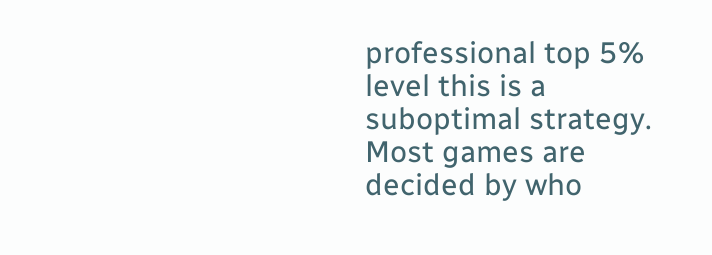professional top 5% level this is a suboptimal strategy. Most games are decided by who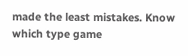made the least mistakes. Know which type game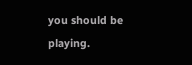you should be playing.